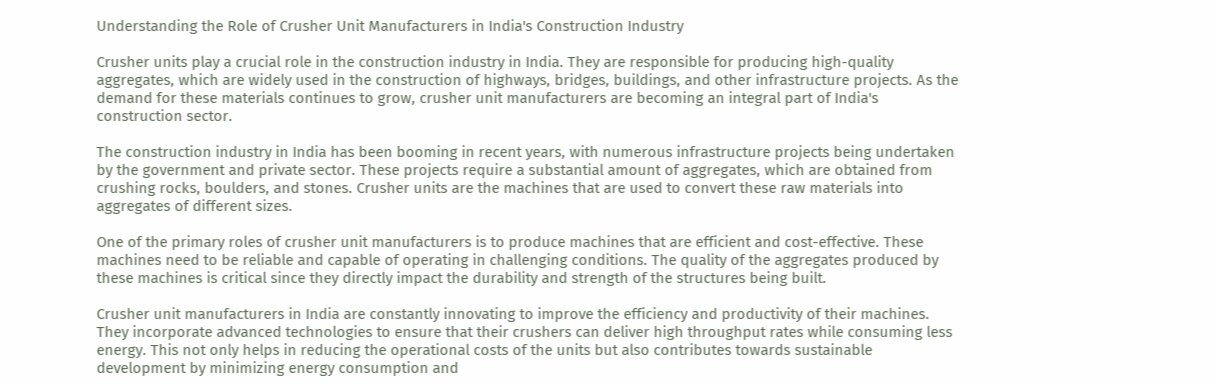Understanding the Role of Crusher Unit Manufacturers in India's Construction Industry

Crusher units play a crucial role in the construction industry in India. They are responsible for producing high-quality aggregates, which are widely used in the construction of highways, bridges, buildings, and other infrastructure projects. As the demand for these materials continues to grow, crusher unit manufacturers are becoming an integral part of India's construction sector.

The construction industry in India has been booming in recent years, with numerous infrastructure projects being undertaken by the government and private sector. These projects require a substantial amount of aggregates, which are obtained from crushing rocks, boulders, and stones. Crusher units are the machines that are used to convert these raw materials into aggregates of different sizes.

One of the primary roles of crusher unit manufacturers is to produce machines that are efficient and cost-effective. These machines need to be reliable and capable of operating in challenging conditions. The quality of the aggregates produced by these machines is critical since they directly impact the durability and strength of the structures being built.

Crusher unit manufacturers in India are constantly innovating to improve the efficiency and productivity of their machines. They incorporate advanced technologies to ensure that their crushers can deliver high throughput rates while consuming less energy. This not only helps in reducing the operational costs of the units but also contributes towards sustainable development by minimizing energy consumption and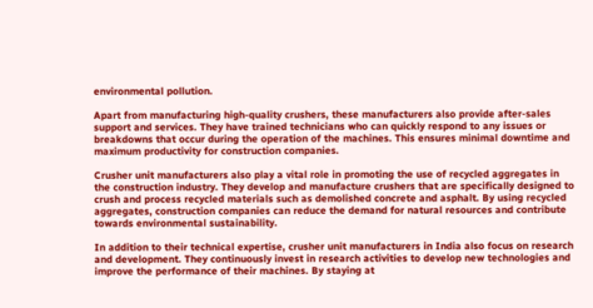environmental pollution.

Apart from manufacturing high-quality crushers, these manufacturers also provide after-sales support and services. They have trained technicians who can quickly respond to any issues or breakdowns that occur during the operation of the machines. This ensures minimal downtime and maximum productivity for construction companies.

Crusher unit manufacturers also play a vital role in promoting the use of recycled aggregates in the construction industry. They develop and manufacture crushers that are specifically designed to crush and process recycled materials such as demolished concrete and asphalt. By using recycled aggregates, construction companies can reduce the demand for natural resources and contribute towards environmental sustainability.

In addition to their technical expertise, crusher unit manufacturers in India also focus on research and development. They continuously invest in research activities to develop new technologies and improve the performance of their machines. By staying at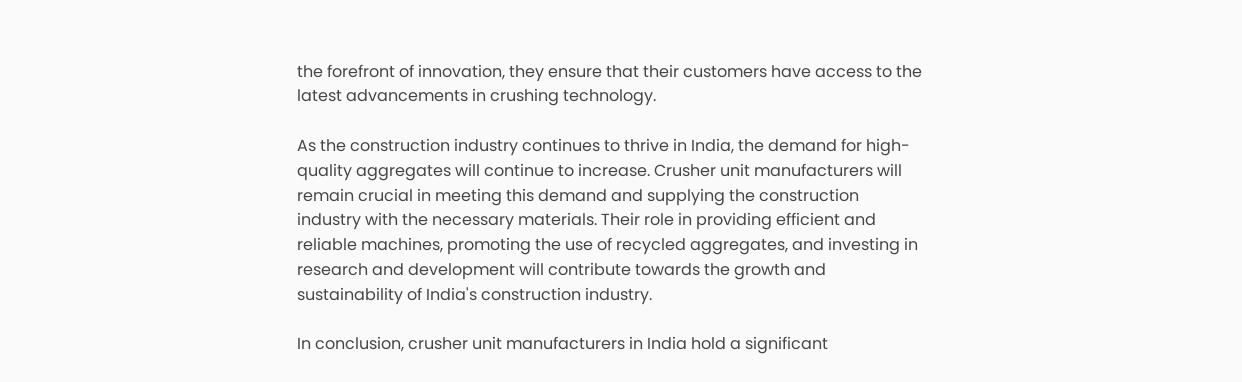the forefront of innovation, they ensure that their customers have access to the latest advancements in crushing technology.

As the construction industry continues to thrive in India, the demand for high-quality aggregates will continue to increase. Crusher unit manufacturers will remain crucial in meeting this demand and supplying the construction industry with the necessary materials. Their role in providing efficient and reliable machines, promoting the use of recycled aggregates, and investing in research and development will contribute towards the growth and sustainability of India's construction industry.

In conclusion, crusher unit manufacturers in India hold a significant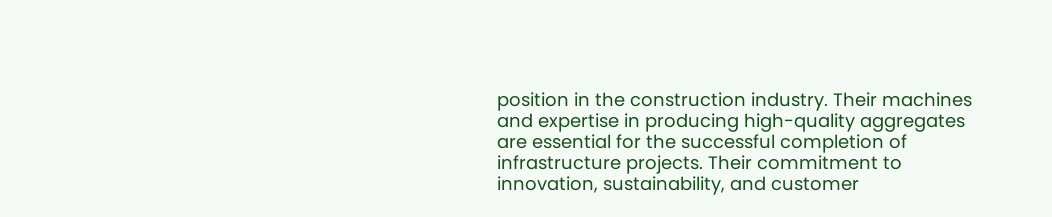position in the construction industry. Their machines and expertise in producing high-quality aggregates are essential for the successful completion of infrastructure projects. Their commitment to innovation, sustainability, and customer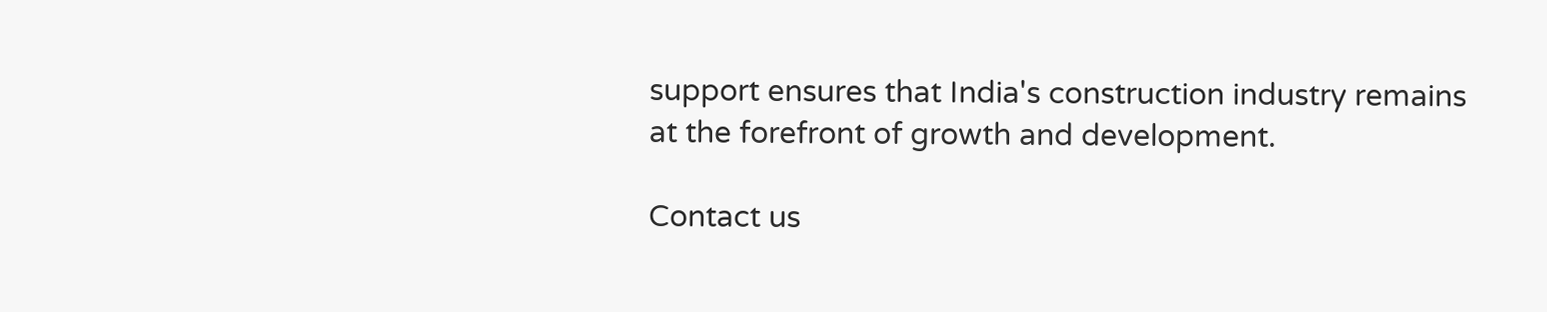support ensures that India's construction industry remains at the forefront of growth and development.

Contact us